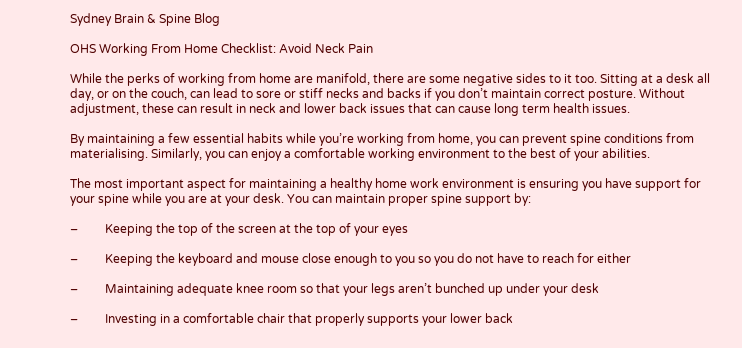Sydney Brain & Spine Blog

OHS Working From Home Checklist: Avoid Neck Pain

While the perks of working from home are manifold, there are some negative sides to it too. Sitting at a desk all day, or on the couch, can lead to sore or stiff necks and backs if you don’t maintain correct posture. Without adjustment, these can result in neck and lower back issues that can cause long term health issues.

By maintaining a few essential habits while you’re working from home, you can prevent spine conditions from materialising. Similarly, you can enjoy a comfortable working environment to the best of your abilities.

The most important aspect for maintaining a healthy home work environment is ensuring you have support for your spine while you are at your desk. You can maintain proper spine support by:

–         Keeping the top of the screen at the top of your eyes

–         Keeping the keyboard and mouse close enough to you so you do not have to reach for either

–         Maintaining adequate knee room so that your legs aren’t bunched up under your desk

–         Investing in a comfortable chair that properly supports your lower back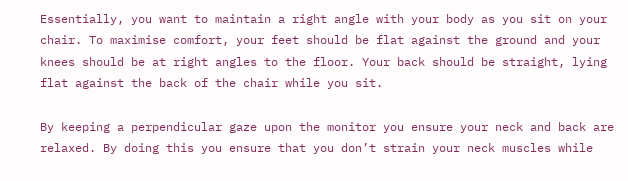Essentially, you want to maintain a right angle with your body as you sit on your chair. To maximise comfort, your feet should be flat against the ground and your knees should be at right angles to the floor. Your back should be straight, lying flat against the back of the chair while you sit.

By keeping a perpendicular gaze upon the monitor you ensure your neck and back are relaxed. By doing this you ensure that you don’t strain your neck muscles while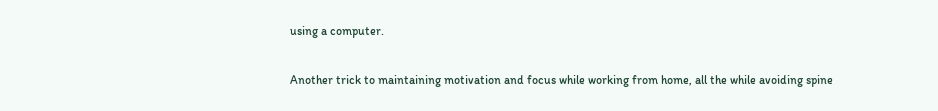using a computer.

Another trick to maintaining motivation and focus while working from home, all the while avoiding spine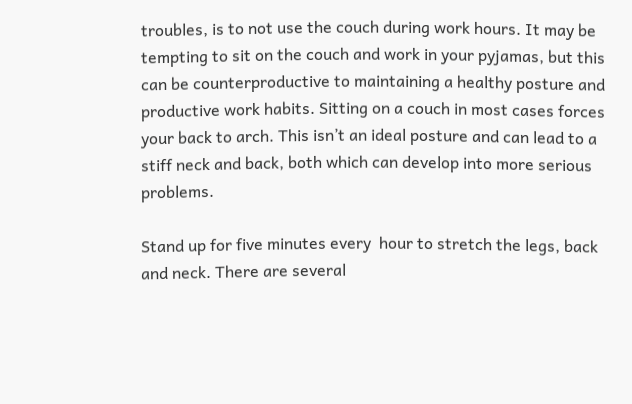troubles, is to not use the couch during work hours. It may be tempting to sit on the couch and work in your pyjamas, but this can be counterproductive to maintaining a healthy posture and productive work habits. Sitting on a couch in most cases forces your back to arch. This isn’t an ideal posture and can lead to a stiff neck and back, both which can develop into more serious problems.

Stand up for five minutes every  hour to stretch the legs, back and neck. There are several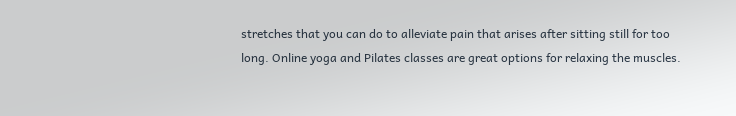stretches that you can do to alleviate pain that arises after sitting still for too long. Online yoga and Pilates classes are great options for relaxing the muscles.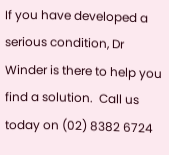If you have developed a serious condition, Dr Winder is there to help you find a solution.  Call us today on (02) 8382 6724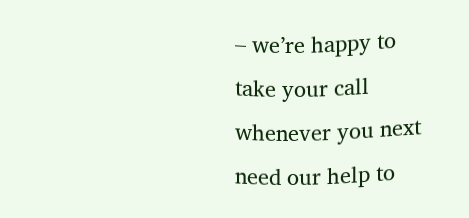– we’re happy to take your call whenever you next need our help to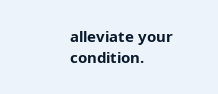alleviate your condition.